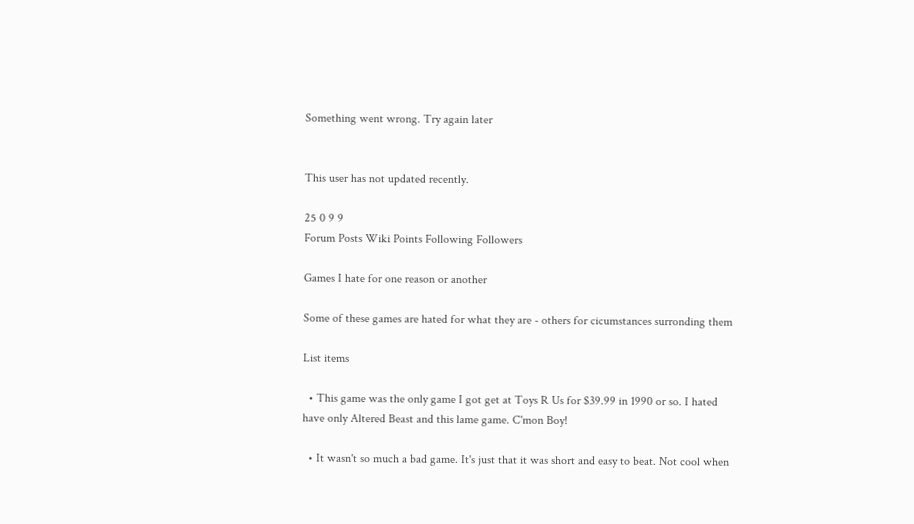Something went wrong. Try again later


This user has not updated recently.

25 0 9 9
Forum Posts Wiki Points Following Followers

Games I hate for one reason or another

Some of these games are hated for what they are - others for cicumstances surronding them

List items

  • This game was the only game I got get at Toys R Us for $39.99 in 1990 or so. I hated have only Altered Beast and this lame game. C'mon Boy!

  • It wasn't so much a bad game. It's just that it was short and easy to beat. Not cool when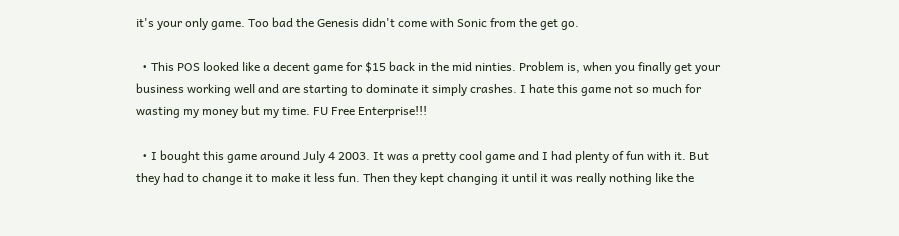it's your only game. Too bad the Genesis didn't come with Sonic from the get go.

  • This POS looked like a decent game for $15 back in the mid ninties. Problem is, when you finally get your business working well and are starting to dominate it simply crashes. I hate this game not so much for wasting my money but my time. FU Free Enterprise!!!

  • I bought this game around July 4 2003. It was a pretty cool game and I had plenty of fun with it. But they had to change it to make it less fun. Then they kept changing it until it was really nothing like the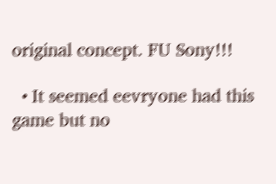original concept. FU Sony!!!

  • It seemed eevryone had this game but no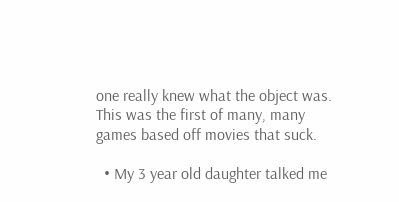one really knew what the object was. This was the first of many, many games based off movies that suck.

  • My 3 year old daughter talked me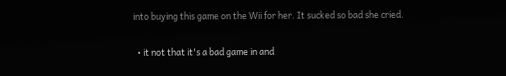into buying this game on the Wii for her. It sucked so bad she cried.

  • it not that it's a bad game in and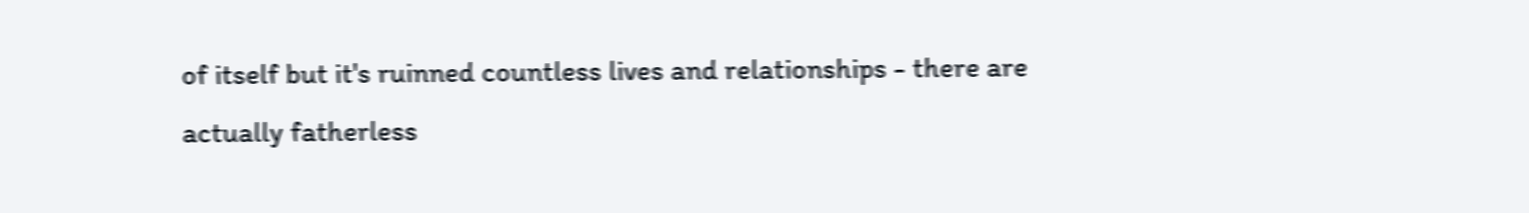of itself but it's ruinned countless lives and relationships - there are actually fatherless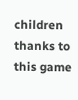children thanks to this game